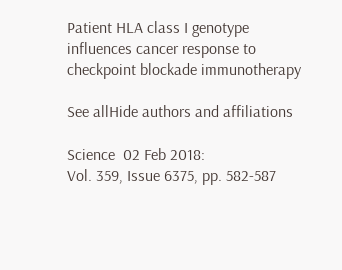Patient HLA class I genotype influences cancer response to checkpoint blockade immunotherapy

See allHide authors and affiliations

Science  02 Feb 2018:
Vol. 359, Issue 6375, pp. 582-587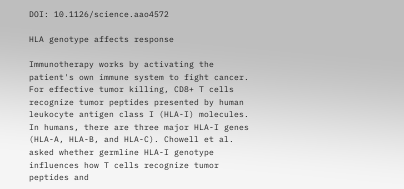DOI: 10.1126/science.aao4572

HLA genotype affects response

Immunotherapy works by activating the patient's own immune system to fight cancer. For effective tumor killing, CD8+ T cells recognize tumor peptides presented by human leukocyte antigen class I (HLA-I) molecules. In humans, there are three major HLA-I genes (HLA-A, HLA-B, and HLA-C). Chowell et al. asked whether germline HLA-I genotype influences how T cells recognize tumor peptides and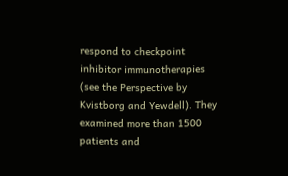respond to checkpoint inhibitor immunotherapies (see the Perspective by Kvistborg and Yewdell). They examined more than 1500 patients and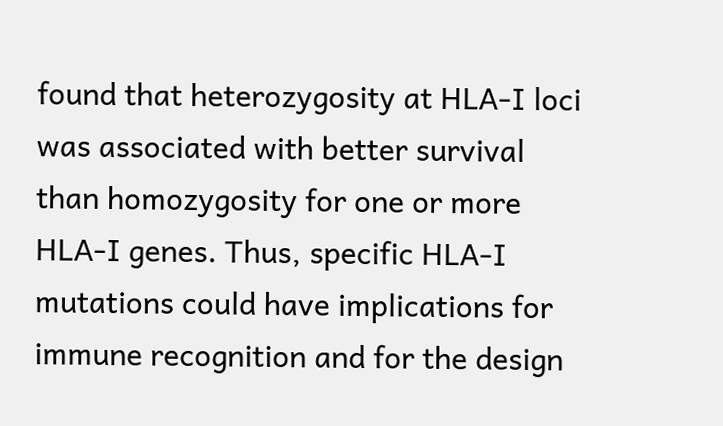found that heterozygosity at HLA-I loci was associated with better survival than homozygosity for one or more HLA-I genes. Thus, specific HLA-I mutations could have implications for immune recognition and for the design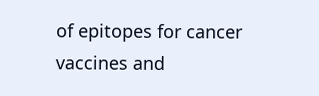of epitopes for cancer vaccines and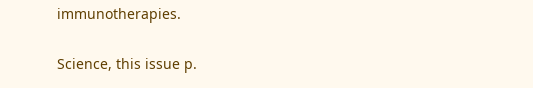immunotherapies.

Science, this issue p.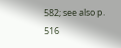582; see also p. 516